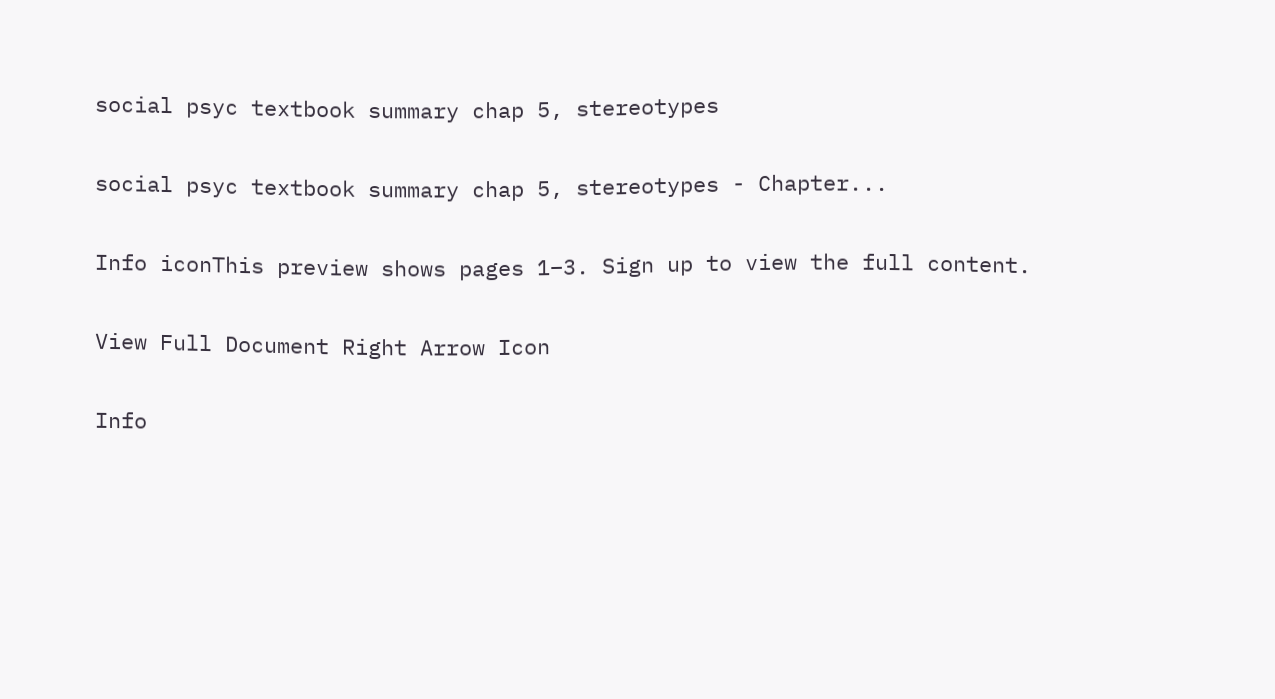social psyc textbook summary chap 5, stereotypes

social psyc textbook summary chap 5, stereotypes - Chapter...

Info iconThis preview shows pages 1–3. Sign up to view the full content.

View Full Document Right Arrow Icon

Info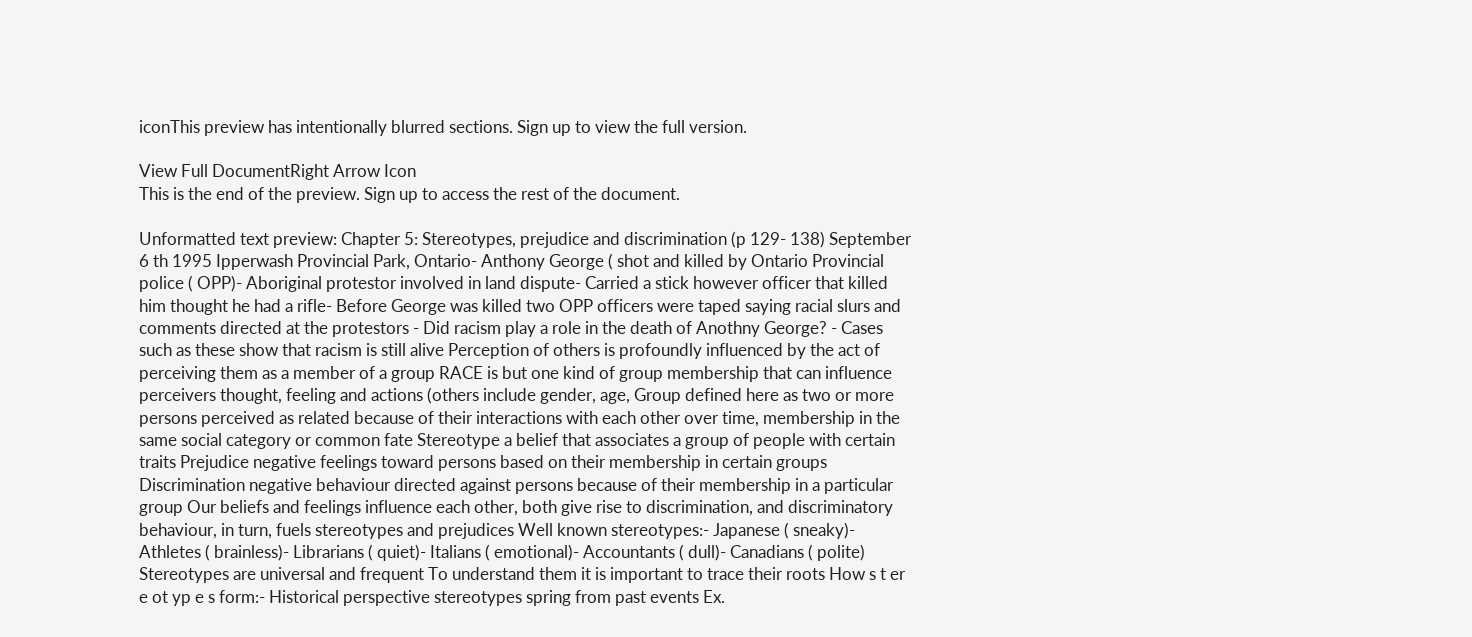iconThis preview has intentionally blurred sections. Sign up to view the full version.

View Full DocumentRight Arrow Icon
This is the end of the preview. Sign up to access the rest of the document.

Unformatted text preview: Chapter 5: Stereotypes, prejudice and discrimination (p 129- 138) September 6 th 1995 Ipperwash Provincial Park, Ontario- Anthony George ( shot and killed by Ontario Provincial police ( OPP)- Aboriginal protestor involved in land dispute- Carried a stick however officer that killed him thought he had a rifle- Before George was killed two OPP officers were taped saying racial slurs and comments directed at the protestors - Did racism play a role in the death of Anothny George? - Cases such as these show that racism is still alive Perception of others is profoundly influenced by the act of perceiving them as a member of a group RACE is but one kind of group membership that can influence perceivers thought, feeling and actions (others include gender, age, Group defined here as two or more persons perceived as related because of their interactions with each other over time, membership in the same social category or common fate Stereotype a belief that associates a group of people with certain traits Prejudice negative feelings toward persons based on their membership in certain groups Discrimination negative behaviour directed against persons because of their membership in a particular group Our beliefs and feelings influence each other, both give rise to discrimination, and discriminatory behaviour, in turn, fuels stereotypes and prejudices Well known stereotypes:- Japanese ( sneaky)- Athletes ( brainless)- Librarians ( quiet)- Italians ( emotional)- Accountants ( dull)- Canadians ( polite) Stereotypes are universal and frequent To understand them it is important to trace their roots How s t er e ot yp e s form:- Historical perspective stereotypes spring from past events Ex.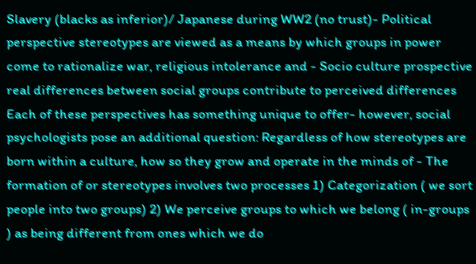Slavery (blacks as inferior)/ Japanese during WW2 (no trust)- Political perspective stereotypes are viewed as a means by which groups in power come to rationalize war, religious intolerance and - Socio culture prospective real differences between social groups contribute to perceived differences Each of these perspectives has something unique to offer- however, social psychologists pose an additional question: Regardless of how stereotypes are born within a culture, how so they grow and operate in the minds of - The formation of or stereotypes involves two processes 1) Categorization ( we sort people into two groups) 2) We perceive groups to which we belong ( in-groups ) as being different from ones which we do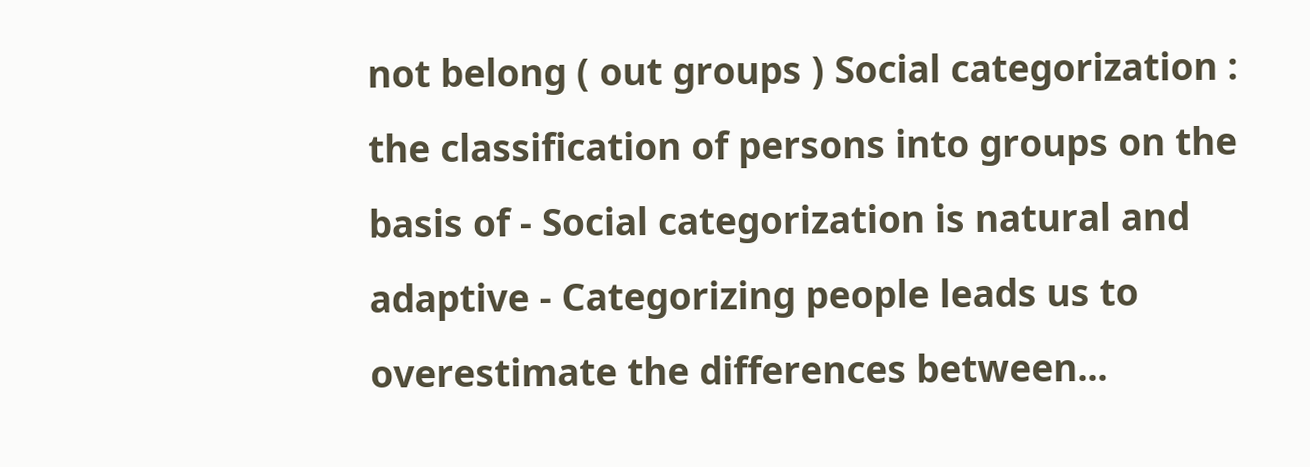not belong ( out groups ) Social categorization : the classification of persons into groups on the basis of - Social categorization is natural and adaptive - Categorizing people leads us to overestimate the differences between...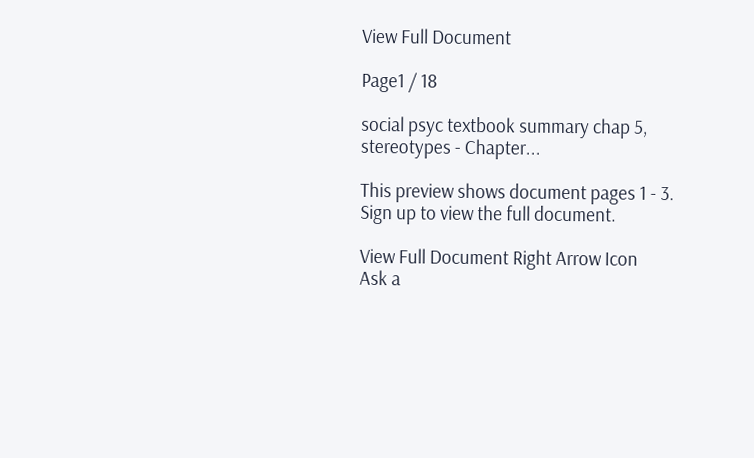View Full Document

Page1 / 18

social psyc textbook summary chap 5, stereotypes - Chapter...

This preview shows document pages 1 - 3. Sign up to view the full document.

View Full Document Right Arrow Icon
Ask a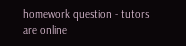homework question - tutors are online